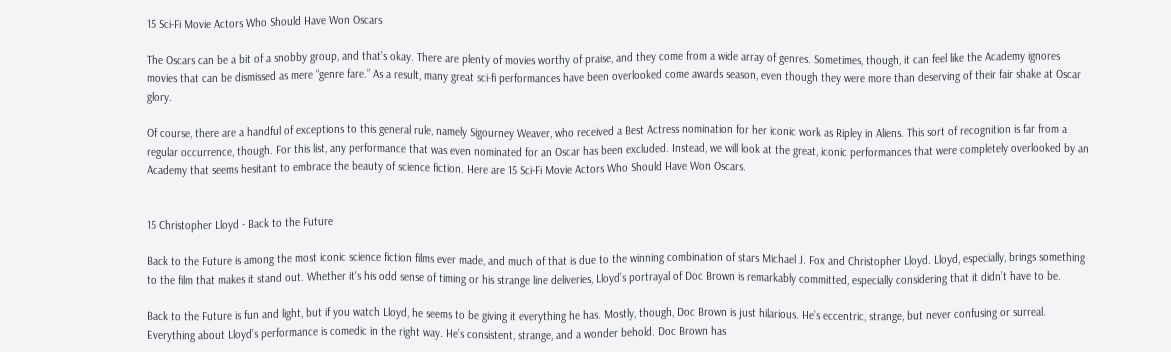15 Sci-Fi Movie Actors Who Should Have Won Oscars

The Oscars can be a bit of a snobby group, and that’s okay. There are plenty of movies worthy of praise, and they come from a wide array of genres. Sometimes, though, it can feel like the Academy ignores movies that can be dismissed as mere “genre fare.” As a result, many great sci-fi performances have been overlooked come awards season, even though they were more than deserving of their fair shake at Oscar glory.

Of course, there are a handful of exceptions to this general rule, namely Sigourney Weaver, who received a Best Actress nomination for her iconic work as Ripley in Aliens. This sort of recognition is far from a regular occurrence, though. For this list, any performance that was even nominated for an Oscar has been excluded. Instead, we will look at the great, iconic performances that were completely overlooked by an Academy that seems hesitant to embrace the beauty of science fiction. Here are 15 Sci-Fi Movie Actors Who Should Have Won Oscars.


15 Christopher Lloyd - Back to the Future

Back to the Future is among the most iconic science fiction films ever made, and much of that is due to the winning combination of stars Michael J. Fox and Christopher Lloyd. Lloyd, especially, brings something to the film that makes it stand out. Whether it's his odd sense of timing or his strange line deliveries, Lloyd’s portrayal of Doc Brown is remarkably committed, especially considering that it didn’t have to be.

Back to the Future is fun and light, but if you watch Lloyd, he seems to be giving it everything he has. Mostly, though, Doc Brown is just hilarious. He’s eccentric, strange, but never confusing or surreal. Everything about Lloyd’s performance is comedic in the right way. He’s consistent, strange, and a wonder behold. Doc Brown has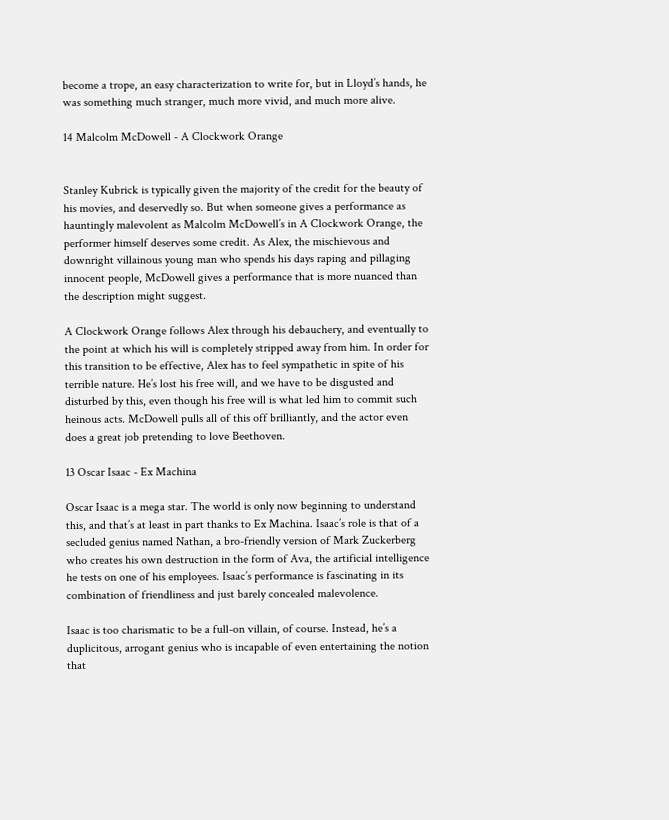become a trope, an easy characterization to write for, but in Lloyd’s hands, he was something much stranger, much more vivid, and much more alive.

14 Malcolm McDowell - A Clockwork Orange


Stanley Kubrick is typically given the majority of the credit for the beauty of his movies, and deservedly so. But when someone gives a performance as hauntingly malevolent as Malcolm McDowell’s in A Clockwork Orange, the performer himself deserves some credit. As Alex, the mischievous and downright villainous young man who spends his days raping and pillaging innocent people, McDowell gives a performance that is more nuanced than the description might suggest.

A Clockwork Orange follows Alex through his debauchery, and eventually to the point at which his will is completely stripped away from him. In order for this transition to be effective, Alex has to feel sympathetic in spite of his terrible nature. He’s lost his free will, and we have to be disgusted and disturbed by this, even though his free will is what led him to commit such heinous acts. McDowell pulls all of this off brilliantly, and the actor even does a great job pretending to love Beethoven.

13 Oscar Isaac - Ex Machina

Oscar Isaac is a mega star. The world is only now beginning to understand this, and that’s at least in part thanks to Ex Machina. Isaac’s role is that of a secluded genius named Nathan, a bro-friendly version of Mark Zuckerberg who creates his own destruction in the form of Ava, the artificial intelligence he tests on one of his employees. Isaac’s performance is fascinating in its combination of friendliness and just barely concealed malevolence.

Isaac is too charismatic to be a full-on villain, of course. Instead, he’s a duplicitous, arrogant genius who is incapable of even entertaining the notion that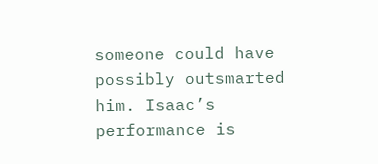someone could have possibly outsmarted him. Isaac’s performance is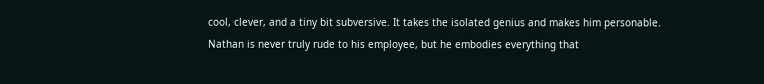cool, clever, and a tiny bit subversive. It takes the isolated genius and makes him personable. Nathan is never truly rude to his employee, but he embodies everything that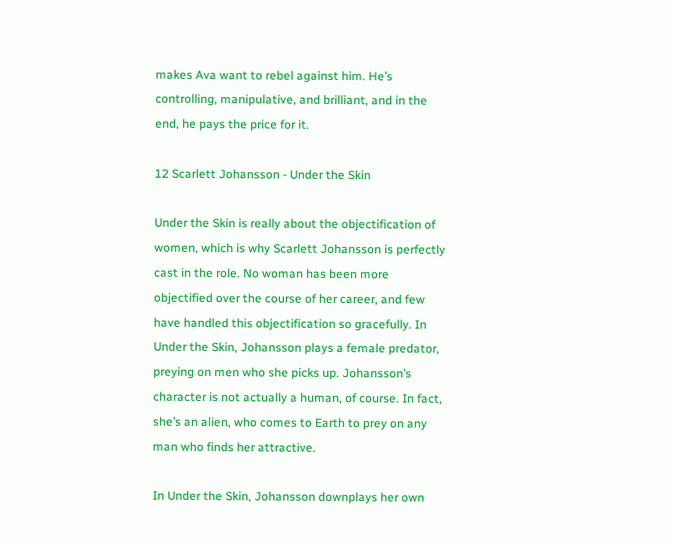makes Ava want to rebel against him. He’s controlling, manipulative, and brilliant, and in the end, he pays the price for it.

12 Scarlett Johansson - Under the Skin

Under the Skin is really about the objectification of women, which is why Scarlett Johansson is perfectly cast in the role. No woman has been more objectified over the course of her career, and few have handled this objectification so gracefully. In Under the Skin, Johansson plays a female predator, preying on men who she picks up. Johansson’s character is not actually a human, of course. In fact, she’s an alien, who comes to Earth to prey on any man who finds her attractive.

In Under the Skin, Johansson downplays her own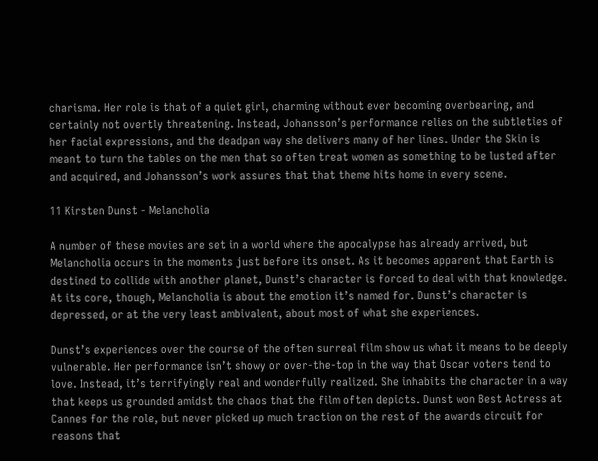charisma. Her role is that of a quiet girl, charming without ever becoming overbearing, and certainly not overtly threatening. Instead, Johansson’s performance relies on the subtleties of her facial expressions, and the deadpan way she delivers many of her lines. Under the Skin is meant to turn the tables on the men that so often treat women as something to be lusted after and acquired, and Johansson’s work assures that that theme hits home in every scene.

11 Kirsten Dunst - Melancholia

A number of these movies are set in a world where the apocalypse has already arrived, but Melancholia occurs in the moments just before its onset. As it becomes apparent that Earth is destined to collide with another planet, Dunst’s character is forced to deal with that knowledge. At its core, though, Melancholia is about the emotion it’s named for. Dunst’s character is depressed, or at the very least ambivalent, about most of what she experiences.

Dunst’s experiences over the course of the often surreal film show us what it means to be deeply vulnerable. Her performance isn’t showy or over-the-top in the way that Oscar voters tend to love. Instead, it’s terrifyingly real and wonderfully realized. She inhabits the character in a way that keeps us grounded amidst the chaos that the film often depicts. Dunst won Best Actress at Cannes for the role, but never picked up much traction on the rest of the awards circuit for reasons that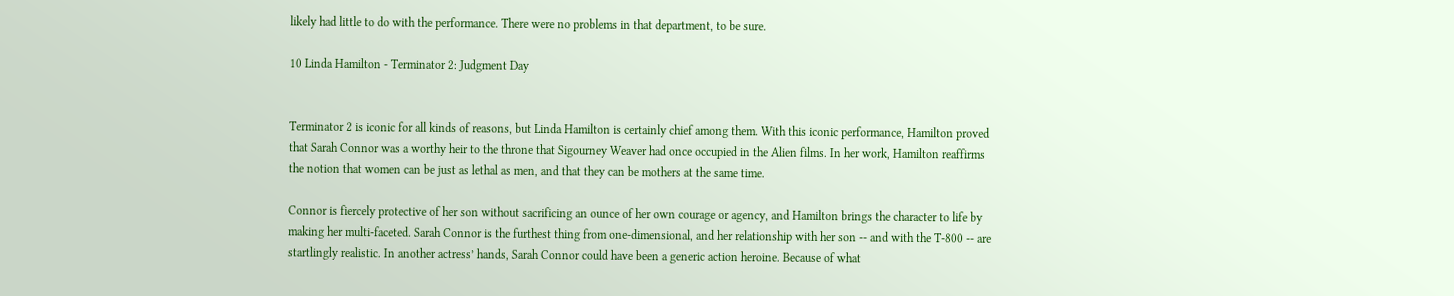likely had little to do with the performance. There were no problems in that department, to be sure.

10 Linda Hamilton - Terminator 2: Judgment Day


Terminator 2 is iconic for all kinds of reasons, but Linda Hamilton is certainly chief among them. With this iconic performance, Hamilton proved that Sarah Connor was a worthy heir to the throne that Sigourney Weaver had once occupied in the Alien films. In her work, Hamilton reaffirms the notion that women can be just as lethal as men, and that they can be mothers at the same time.

Connor is fiercely protective of her son without sacrificing an ounce of her own courage or agency, and Hamilton brings the character to life by making her multi-faceted. Sarah Connor is the furthest thing from one-dimensional, and her relationship with her son -- and with the T-800 -- are startlingly realistic. In another actress’ hands, Sarah Connor could have been a generic action heroine. Because of what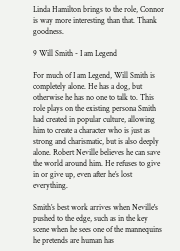Linda Hamilton brings to the role, Connor is way more interesting than that. Thank goodness.

9 Will Smith - I am Legend

For much of I am Legend, Will Smith is completely alone. He has a dog, but otherwise he has no one to talk to. This role plays on the existing persona Smith had created in popular culture, allowing him to create a character who is just as strong and charismatic, but is also deeply alone. Robert Neville believes he can save the world around him. He refuses to give in or give up, even after he’s lost everything.

Smith’s best work arrives when Neville's pushed to the edge, such as in the key scene when he sees one of the mannequins he pretends are human has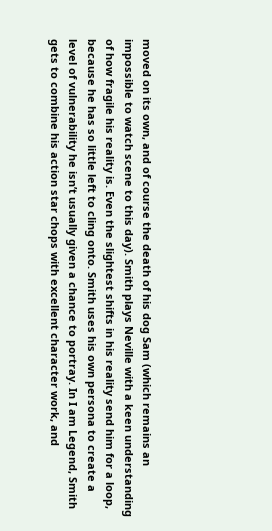moved on its own, and of course the death of his dog Sam (which remains an impossible to watch scene to this day). Smith plays Neville with a keen understanding of how fragile his reality is. Even the slightest shifts in his reality send him for a loop, because he has so little left to cling onto. Smith uses his own persona to create a level of vulnerability he isn’t usually given a chance to portray. In I am Legend, Smith gets to combine his action star chops with excellent character work, and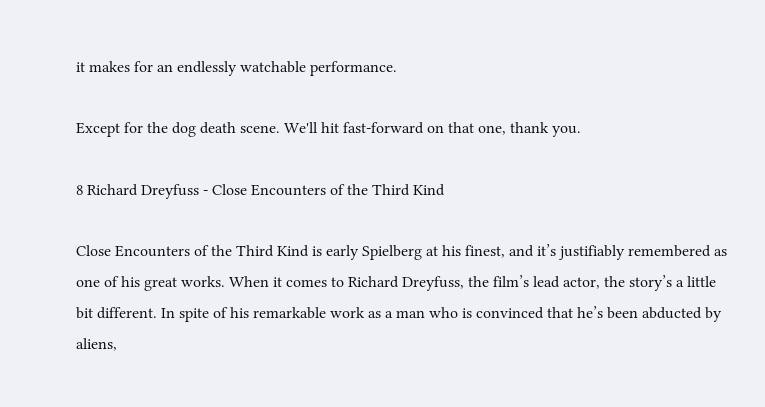it makes for an endlessly watchable performance.

Except for the dog death scene. We'll hit fast-forward on that one, thank you.

8 Richard Dreyfuss - Close Encounters of the Third Kind

Close Encounters of the Third Kind is early Spielberg at his finest, and it’s justifiably remembered as one of his great works. When it comes to Richard Dreyfuss, the film’s lead actor, the story’s a little bit different. In spite of his remarkable work as a man who is convinced that he’s been abducted by aliens,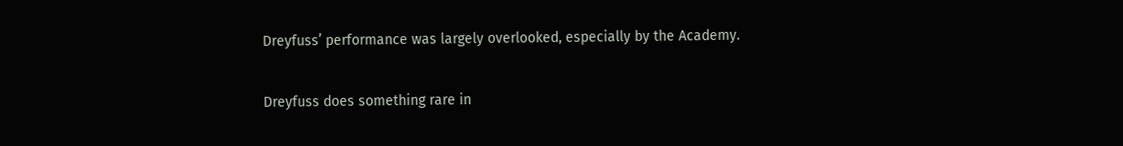Dreyfuss’ performance was largely overlooked, especially by the Academy.

Dreyfuss does something rare in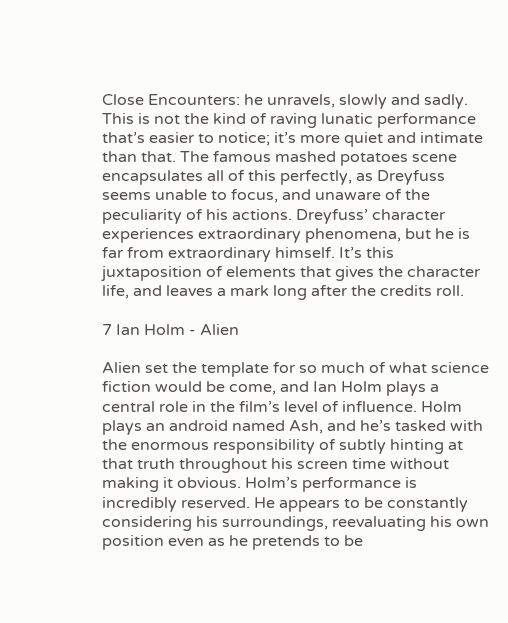Close Encounters: he unravels, slowly and sadly. This is not the kind of raving lunatic performance that’s easier to notice; it’s more quiet and intimate than that. The famous mashed potatoes scene encapsulates all of this perfectly, as Dreyfuss seems unable to focus, and unaware of the peculiarity of his actions. Dreyfuss’ character experiences extraordinary phenomena, but he is far from extraordinary himself. It’s this juxtaposition of elements that gives the character life, and leaves a mark long after the credits roll.

7 Ian Holm - Alien

Alien set the template for so much of what science fiction would be come, and Ian Holm plays a central role in the film’s level of influence. Holm plays an android named Ash, and he’s tasked with the enormous responsibility of subtly hinting at that truth throughout his screen time without making it obvious. Holm’s performance is incredibly reserved. He appears to be constantly considering his surroundings, reevaluating his own position even as he pretends to be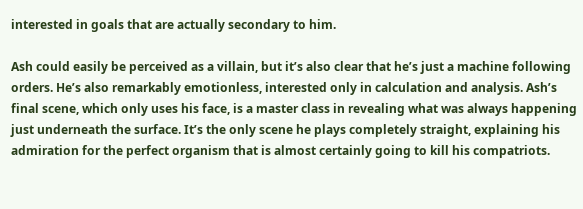interested in goals that are actually secondary to him.

Ash could easily be perceived as a villain, but it’s also clear that he’s just a machine following orders. He’s also remarkably emotionless, interested only in calculation and analysis. Ash’s final scene, which only uses his face, is a master class in revealing what was always happening just underneath the surface. It’s the only scene he plays completely straight, explaining his admiration for the perfect organism that is almost certainly going to kill his compatriots.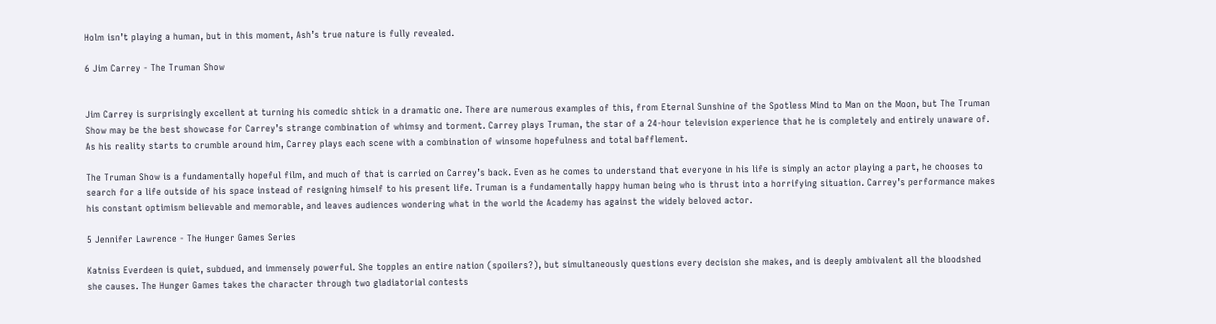Holm isn’t playing a human, but in this moment, Ash’s true nature is fully revealed.

6 Jim Carrey - The Truman Show


Jim Carrey is surprisingly excellent at turning his comedic shtick in a dramatic one. There are numerous examples of this, from Eternal Sunshine of the Spotless Mind to Man on the Moon, but The Truman Show may be the best showcase for Carrey’s strange combination of whimsy and torment. Carrey plays Truman, the star of a 24-hour television experience that he is completely and entirely unaware of. As his reality starts to crumble around him, Carrey plays each scene with a combination of winsome hopefulness and total bafflement.

The Truman Show is a fundamentally hopeful film, and much of that is carried on Carrey’s back. Even as he comes to understand that everyone in his life is simply an actor playing a part, he chooses to search for a life outside of his space instead of resigning himself to his present life. Truman is a fundamentally happy human being who is thrust into a horrifying situation. Carrey’s performance makes his constant optimism believable and memorable, and leaves audiences wondering what in the world the Academy has against the widely beloved actor.

5 Jennifer Lawrence - The Hunger Games Series

Katniss Everdeen is quiet, subdued, and immensely powerful. She topples an entire nation (spoilers?), but simultaneously questions every decision she makes, and is deeply ambivalent all the bloodshed she causes. The Hunger Games takes the character through two gladiatorial contests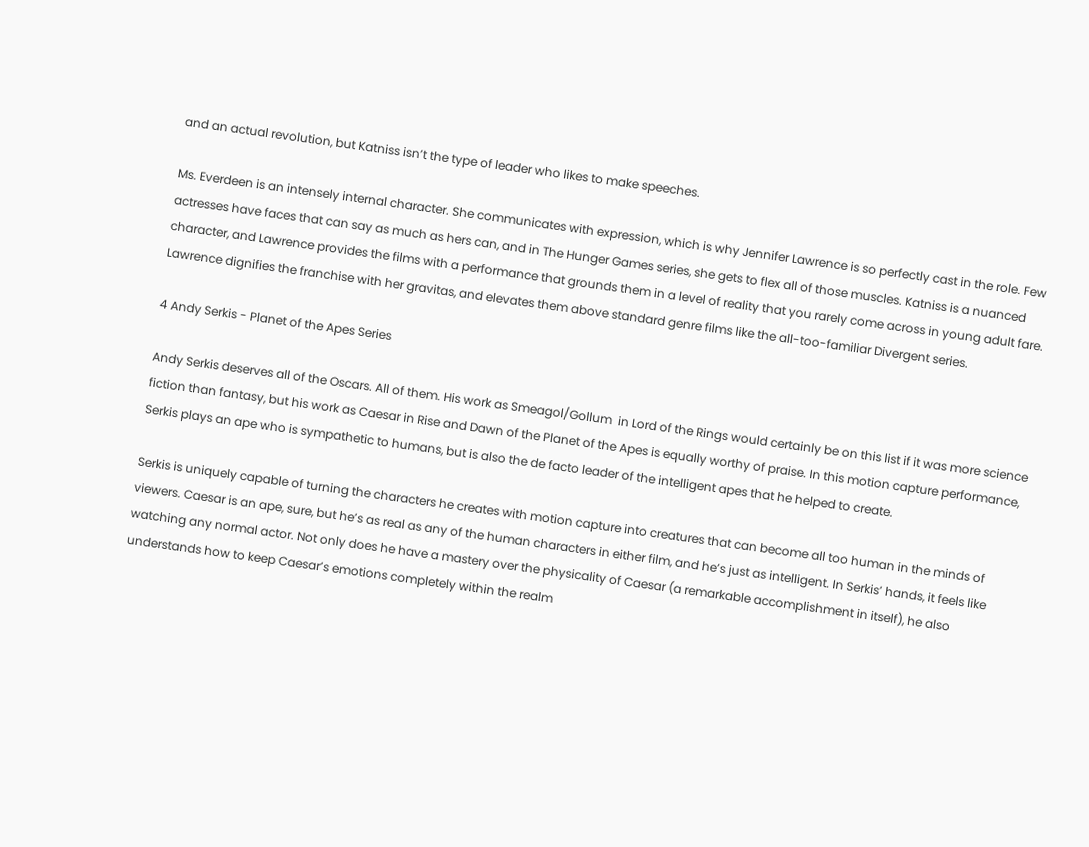and an actual revolution, but Katniss isn’t the type of leader who likes to make speeches.

Ms. Everdeen is an intensely internal character. She communicates with expression, which is why Jennifer Lawrence is so perfectly cast in the role. Few actresses have faces that can say as much as hers can, and in The Hunger Games series, she gets to flex all of those muscles. Katniss is a nuanced character, and Lawrence provides the films with a performance that grounds them in a level of reality that you rarely come across in young adult fare. Lawrence dignifies the franchise with her gravitas, and elevates them above standard genre films like the all-too-familiar Divergent series.

4 Andy Serkis - Planet of the Apes Series

Andy Serkis deserves all of the Oscars. All of them. His work as Smeagol/Gollum  in Lord of the Rings would certainly be on this list if it was more science fiction than fantasy, but his work as Caesar in Rise and Dawn of the Planet of the Apes is equally worthy of praise. In this motion capture performance, Serkis plays an ape who is sympathetic to humans, but is also the de facto leader of the intelligent apes that he helped to create.

Serkis is uniquely capable of turning the characters he creates with motion capture into creatures that can become all too human in the minds of viewers. Caesar is an ape, sure, but he’s as real as any of the human characters in either film, and he’s just as intelligent. In Serkis’ hands, it feels like watching any normal actor. Not only does he have a mastery over the physicality of Caesar (a remarkable accomplishment in itself), he also understands how to keep Caesar’s emotions completely within the realm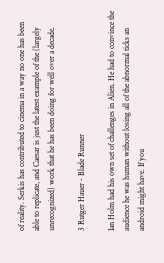of reality. Serkis has contributed to cinema in a way no one has been able to replicate, and Caesar is just the latest example of the (largely unrecognized) work that he has been doing for well over a decade.

3 Rutger Hauer - Blade Runner

Ian Holm had his own set of challenges in Alien. He had to convince the audience he was human without losing all of the abnormal ticks an android might have. If you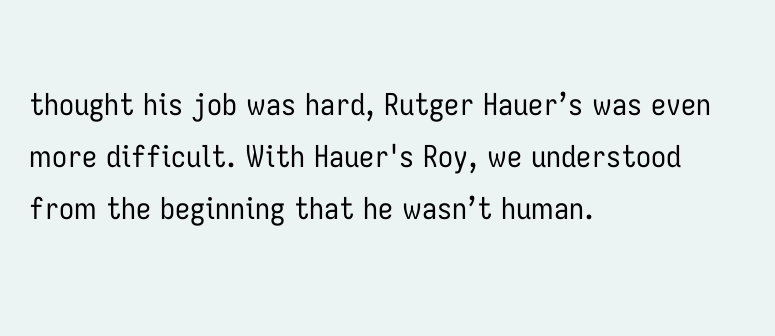thought his job was hard, Rutger Hauer’s was even more difficult. With Hauer's Roy, we understood from the beginning that he wasn’t human.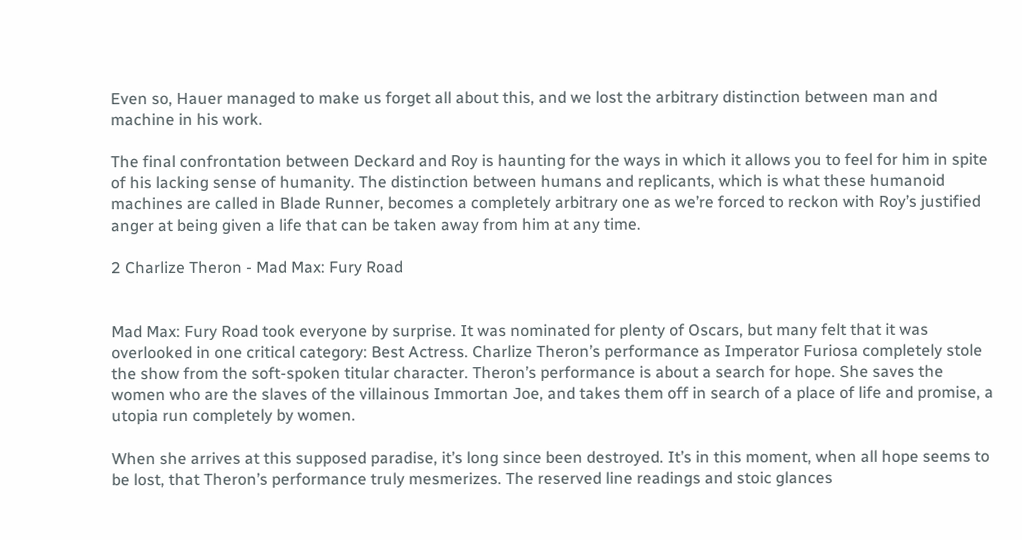Even so, Hauer managed to make us forget all about this, and we lost the arbitrary distinction between man and machine in his work.

The final confrontation between Deckard and Roy is haunting for the ways in which it allows you to feel for him in spite of his lacking sense of humanity. The distinction between humans and replicants, which is what these humanoid machines are called in Blade Runner, becomes a completely arbitrary one as we’re forced to reckon with Roy’s justified anger at being given a life that can be taken away from him at any time.

2 Charlize Theron - Mad Max: Fury Road


Mad Max: Fury Road took everyone by surprise. It was nominated for plenty of Oscars, but many felt that it was overlooked in one critical category: Best Actress. Charlize Theron’s performance as Imperator Furiosa completely stole the show from the soft-spoken titular character. Theron’s performance is about a search for hope. She saves the women who are the slaves of the villainous Immortan Joe, and takes them off in search of a place of life and promise, a utopia run completely by women.

When she arrives at this supposed paradise, it’s long since been destroyed. It’s in this moment, when all hope seems to be lost, that Theron’s performance truly mesmerizes. The reserved line readings and stoic glances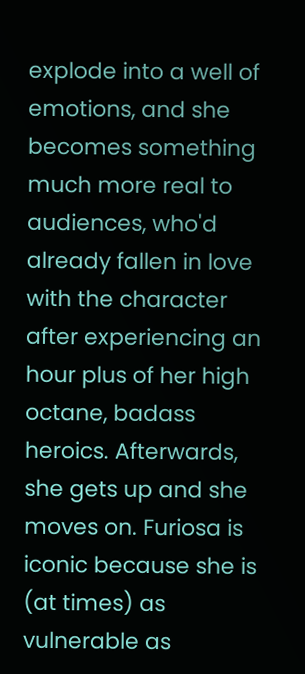explode into a well of emotions, and she becomes something much more real to audiences, who'd already fallen in love with the character after experiencing an hour plus of her high octane, badass heroics. Afterwards, she gets up and she moves on. Furiosa is iconic because she is (at times) as vulnerable as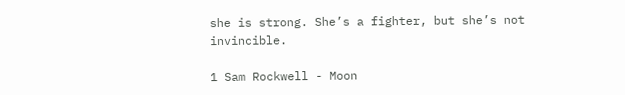she is strong. She’s a fighter, but she’s not invincible.

1 Sam Rockwell - Moon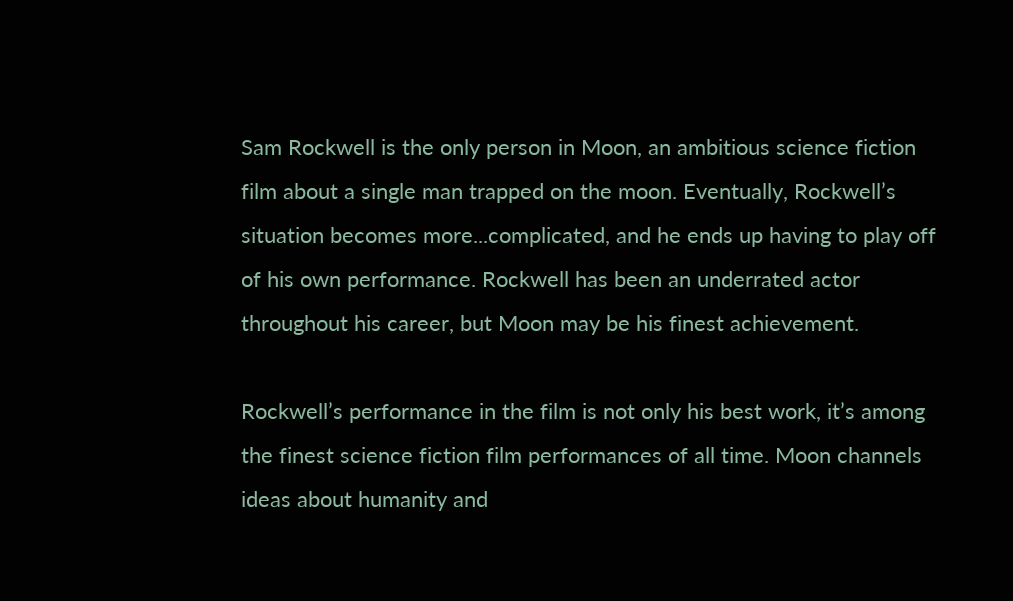Sam Rockwell is the only person in Moon, an ambitious science fiction film about a single man trapped on the moon. Eventually, Rockwell’s situation becomes more...complicated, and he ends up having to play off of his own performance. Rockwell has been an underrated actor throughout his career, but Moon may be his finest achievement.

Rockwell’s performance in the film is not only his best work, it’s among the finest science fiction film performances of all time. Moon channels ideas about humanity and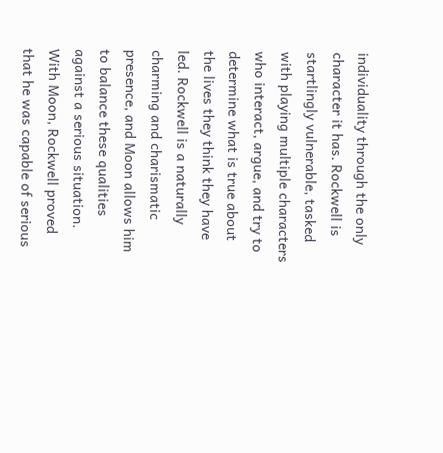individuality through the only character it has. Rockwell is startlingly vulnerable, tasked with playing multiple characters who interact, argue, and try to determine what is true about the lives they think they have led. Rockwell is a naturally charming and charismatic presence, and Moon allows him to balance these qualities against a serious situation. With Moon, Rockwell proved that he was capable of serious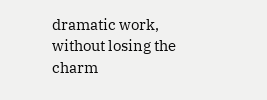dramatic work, without losing the charm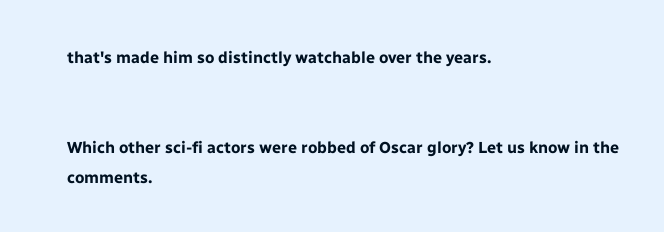that's made him so distinctly watchable over the years.


Which other sci-fi actors were robbed of Oscar glory? Let us know in the comments.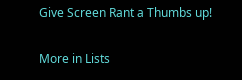Give Screen Rant a Thumbs up!

More in Lists